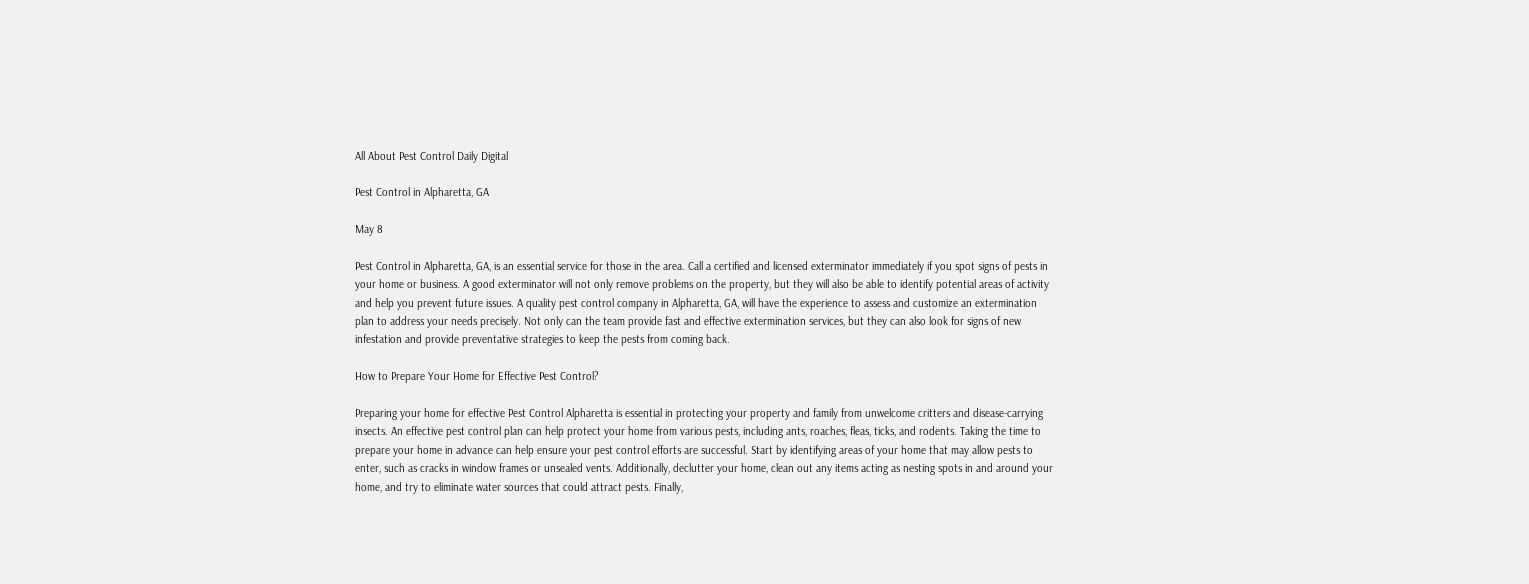All About Pest Control Daily Digital

Pest Control in Alpharetta, GA

May 8

Pest Control in Alpharetta, GA, is an essential service for those in the area. Call a certified and licensed exterminator immediately if you spot signs of pests in your home or business. A good exterminator will not only remove problems on the property, but they will also be able to identify potential areas of activity and help you prevent future issues. A quality pest control company in Alpharetta, GA, will have the experience to assess and customize an extermination plan to address your needs precisely. Not only can the team provide fast and effective extermination services, but they can also look for signs of new infestation and provide preventative strategies to keep the pests from coming back.

How to Prepare Your Home for Effective Pest Control?

Preparing your home for effective Pest Control Alpharetta is essential in protecting your property and family from unwelcome critters and disease-carrying insects. An effective pest control plan can help protect your home from various pests, including ants, roaches, fleas, ticks, and rodents. Taking the time to prepare your home in advance can help ensure your pest control efforts are successful. Start by identifying areas of your home that may allow pests to enter, such as cracks in window frames or unsealed vents. Additionally, declutter your home, clean out any items acting as nesting spots in and around your home, and try to eliminate water sources that could attract pests. Finally,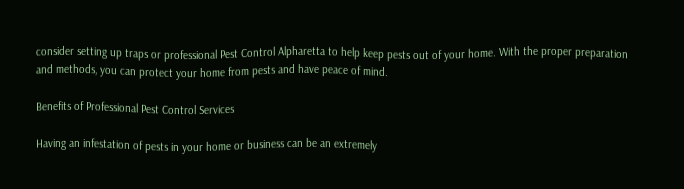consider setting up traps or professional Pest Control Alpharetta to help keep pests out of your home. With the proper preparation and methods, you can protect your home from pests and have peace of mind.

Benefits of Professional Pest Control Services

Having an infestation of pests in your home or business can be an extremely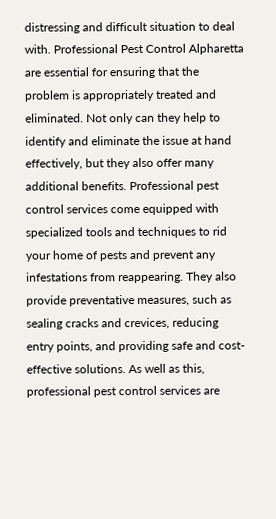distressing and difficult situation to deal with. Professional Pest Control Alpharetta are essential for ensuring that the problem is appropriately treated and eliminated. Not only can they help to identify and eliminate the issue at hand effectively, but they also offer many additional benefits. Professional pest control services come equipped with specialized tools and techniques to rid your home of pests and prevent any infestations from reappearing. They also provide preventative measures, such as sealing cracks and crevices, reducing entry points, and providing safe and cost-effective solutions. As well as this, professional pest control services are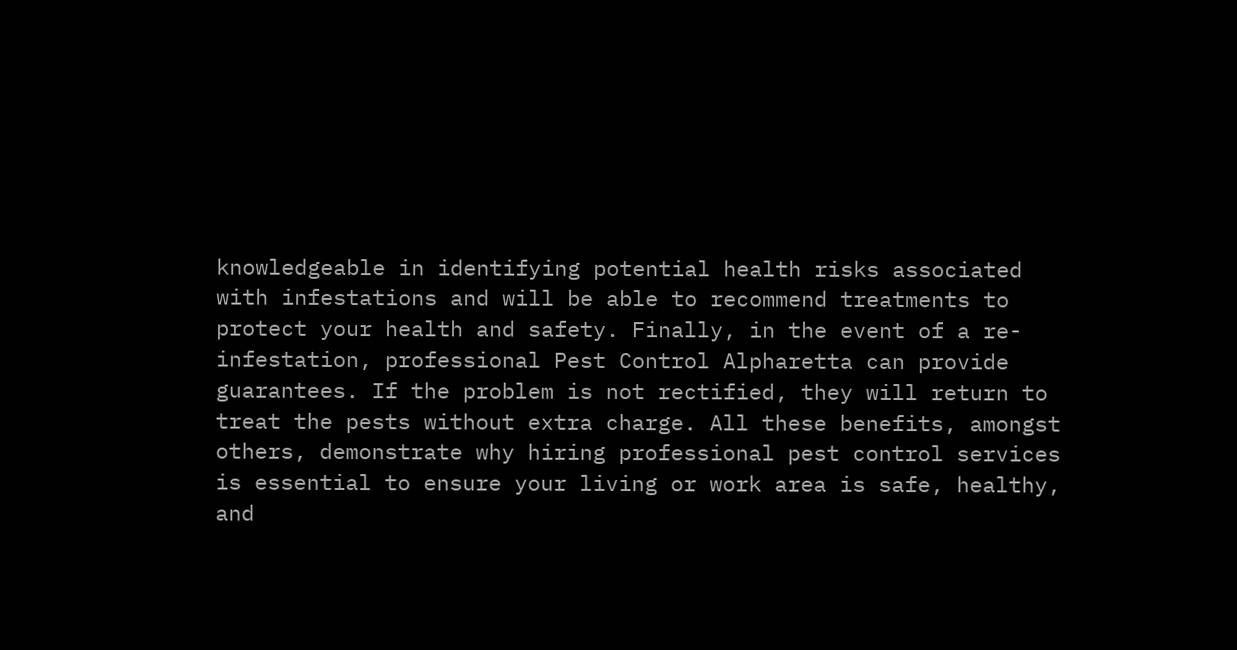knowledgeable in identifying potential health risks associated with infestations and will be able to recommend treatments to protect your health and safety. Finally, in the event of a re-infestation, professional Pest Control Alpharetta can provide guarantees. If the problem is not rectified, they will return to treat the pests without extra charge. All these benefits, amongst others, demonstrate why hiring professional pest control services is essential to ensure your living or work area is safe, healthy, and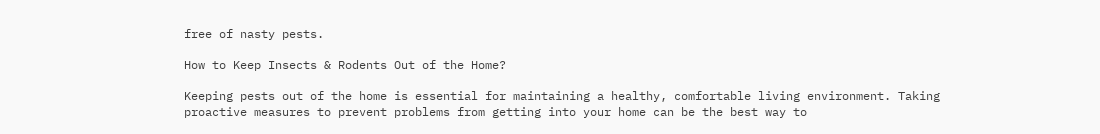free of nasty pests.

How to Keep Insects & Rodents Out of the Home?

Keeping pests out of the home is essential for maintaining a healthy, comfortable living environment. Taking proactive measures to prevent problems from getting into your home can be the best way to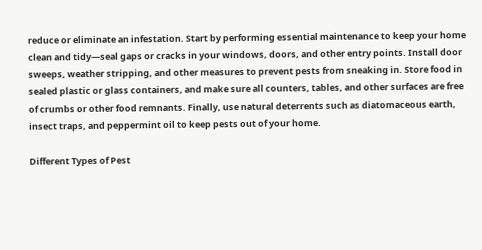reduce or eliminate an infestation. Start by performing essential maintenance to keep your home clean and tidy—seal gaps or cracks in your windows, doors, and other entry points. Install door sweeps, weather stripping, and other measures to prevent pests from sneaking in. Store food in sealed plastic or glass containers, and make sure all counters, tables, and other surfaces are free of crumbs or other food remnants. Finally, use natural deterrents such as diatomaceous earth, insect traps, and peppermint oil to keep pests out of your home.

Different Types of Pest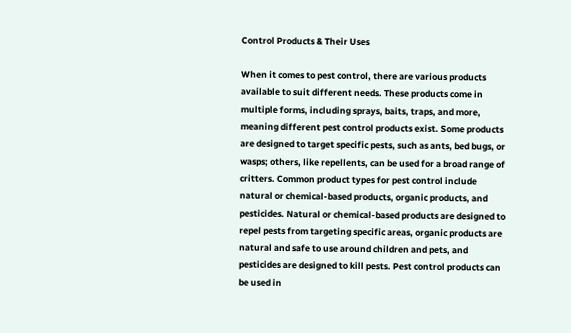Control Products & Their Uses

When it comes to pest control, there are various products available to suit different needs. These products come in multiple forms, including sprays, baits, traps, and more, meaning different pest control products exist. Some products are designed to target specific pests, such as ants, bed bugs, or wasps; others, like repellents, can be used for a broad range of critters. Common product types for pest control include natural or chemical-based products, organic products, and pesticides. Natural or chemical-based products are designed to repel pests from targeting specific areas, organic products are natural and safe to use around children and pets, and pesticides are designed to kill pests. Pest control products can be used in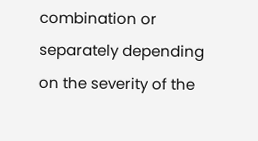combination or separately depending on the severity of the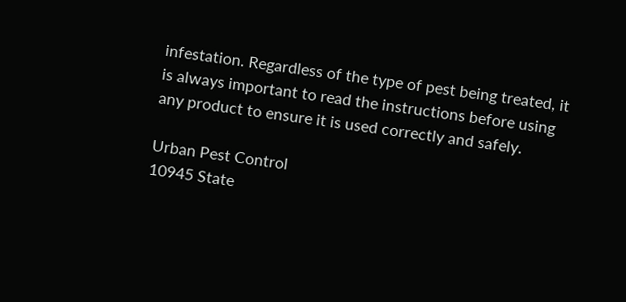infestation. Regardless of the type of pest being treated, it is always important to read the instructions before using any product to ensure it is used correctly and safely.

Urban Pest Control
10945 State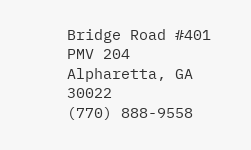Bridge Road #401 PMV 204 Alpharetta, GA 30022
(770) 888-9558